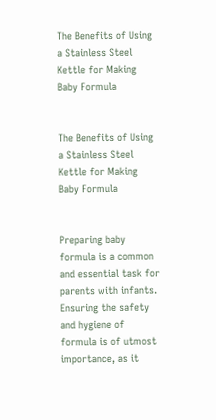The Benefits of Using a Stainless Steel Kettle for Making Baby Formula


The Benefits of Using a Stainless Steel Kettle for Making Baby Formula


Preparing baby formula is a common and essential task for parents with infants. Ensuring the safety and hygiene of formula is of utmost importance, as it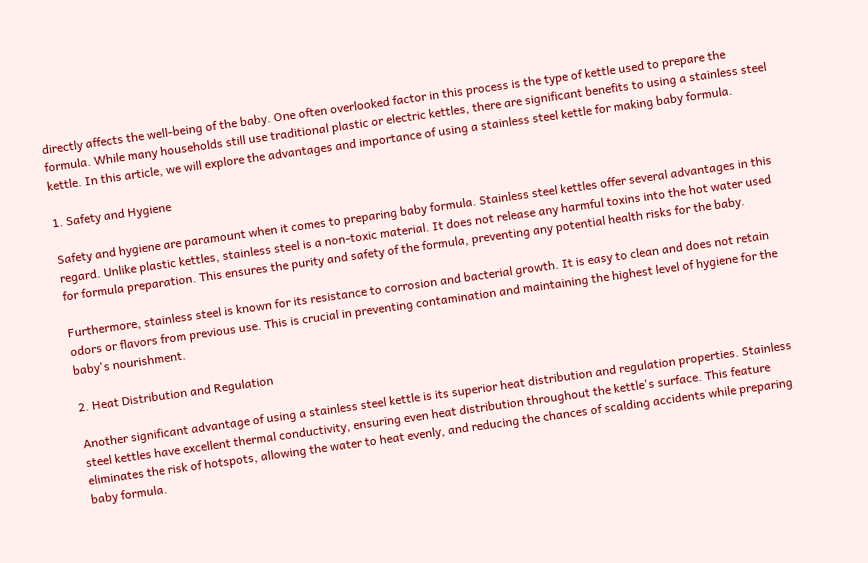directly affects the well-being of the baby. One often overlooked factor in this process is the type of kettle used to prepare the formula. While many households still use traditional plastic or electric kettles, there are significant benefits to using a stainless steel kettle. In this article, we will explore the advantages and importance of using a stainless steel kettle for making baby formula.

1. Safety and Hygiene

Safety and hygiene are paramount when it comes to preparing baby formula. Stainless steel kettles offer several advantages in this regard. Unlike plastic kettles, stainless steel is a non-toxic material. It does not release any harmful toxins into the hot water used for formula preparation. This ensures the purity and safety of the formula, preventing any potential health risks for the baby.

Furthermore, stainless steel is known for its resistance to corrosion and bacterial growth. It is easy to clean and does not retain odors or flavors from previous use. This is crucial in preventing contamination and maintaining the highest level of hygiene for the baby's nourishment.

2. Heat Distribution and Regulation

Another significant advantage of using a stainless steel kettle is its superior heat distribution and regulation properties. Stainless steel kettles have excellent thermal conductivity, ensuring even heat distribution throughout the kettle's surface. This feature eliminates the risk of hotspots, allowing the water to heat evenly, and reducing the chances of scalding accidents while preparing baby formula.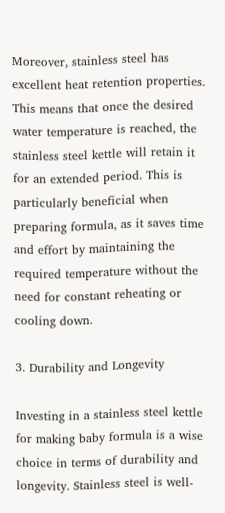Moreover, stainless steel has excellent heat retention properties. This means that once the desired water temperature is reached, the stainless steel kettle will retain it for an extended period. This is particularly beneficial when preparing formula, as it saves time and effort by maintaining the required temperature without the need for constant reheating or cooling down.

3. Durability and Longevity

Investing in a stainless steel kettle for making baby formula is a wise choice in terms of durability and longevity. Stainless steel is well-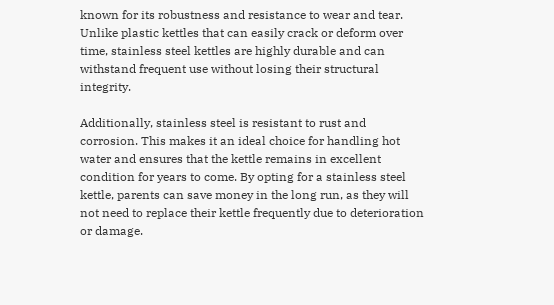known for its robustness and resistance to wear and tear. Unlike plastic kettles that can easily crack or deform over time, stainless steel kettles are highly durable and can withstand frequent use without losing their structural integrity.

Additionally, stainless steel is resistant to rust and corrosion. This makes it an ideal choice for handling hot water and ensures that the kettle remains in excellent condition for years to come. By opting for a stainless steel kettle, parents can save money in the long run, as they will not need to replace their kettle frequently due to deterioration or damage.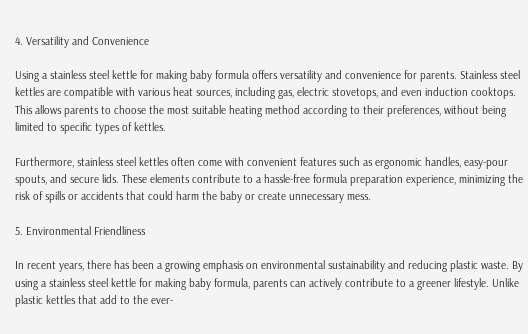4. Versatility and Convenience

Using a stainless steel kettle for making baby formula offers versatility and convenience for parents. Stainless steel kettles are compatible with various heat sources, including gas, electric stovetops, and even induction cooktops. This allows parents to choose the most suitable heating method according to their preferences, without being limited to specific types of kettles.

Furthermore, stainless steel kettles often come with convenient features such as ergonomic handles, easy-pour spouts, and secure lids. These elements contribute to a hassle-free formula preparation experience, minimizing the risk of spills or accidents that could harm the baby or create unnecessary mess.

5. Environmental Friendliness

In recent years, there has been a growing emphasis on environmental sustainability and reducing plastic waste. By using a stainless steel kettle for making baby formula, parents can actively contribute to a greener lifestyle. Unlike plastic kettles that add to the ever-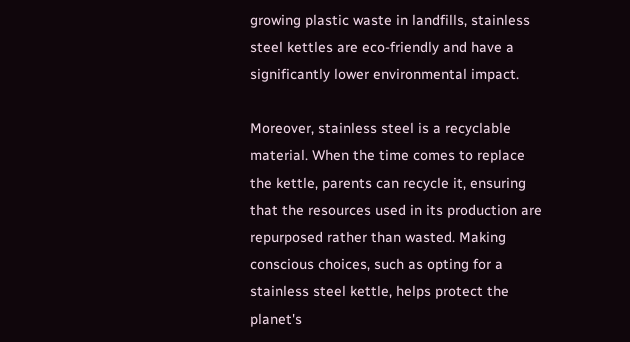growing plastic waste in landfills, stainless steel kettles are eco-friendly and have a significantly lower environmental impact.

Moreover, stainless steel is a recyclable material. When the time comes to replace the kettle, parents can recycle it, ensuring that the resources used in its production are repurposed rather than wasted. Making conscious choices, such as opting for a stainless steel kettle, helps protect the planet's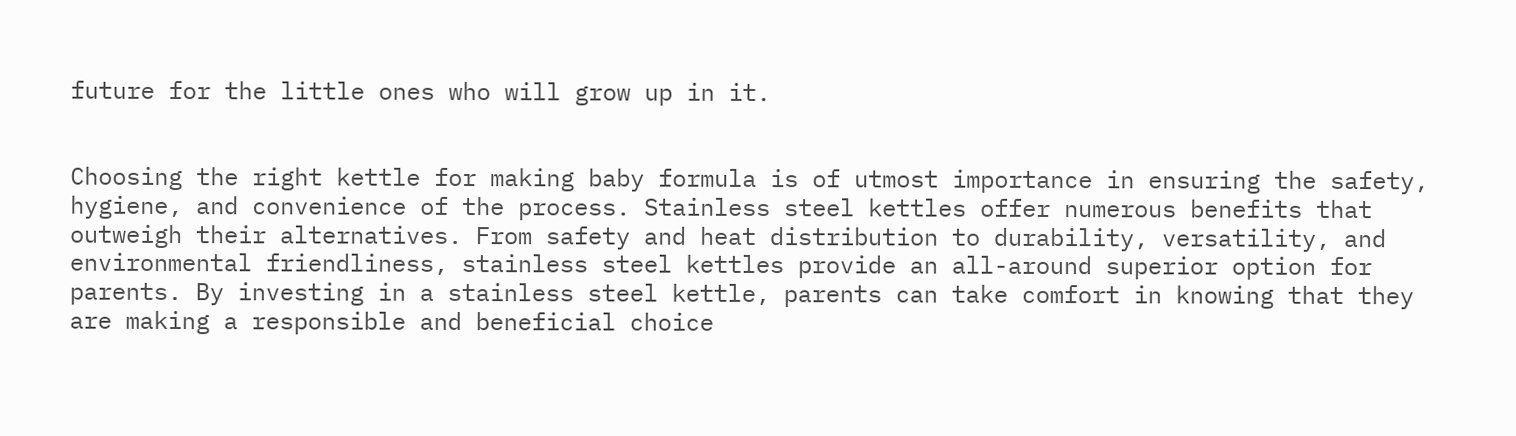future for the little ones who will grow up in it.


Choosing the right kettle for making baby formula is of utmost importance in ensuring the safety, hygiene, and convenience of the process. Stainless steel kettles offer numerous benefits that outweigh their alternatives. From safety and heat distribution to durability, versatility, and environmental friendliness, stainless steel kettles provide an all-around superior option for parents. By investing in a stainless steel kettle, parents can take comfort in knowing that they are making a responsible and beneficial choice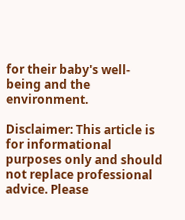for their baby's well-being and the environment.

Disclaimer: This article is for informational purposes only and should not replace professional advice. Please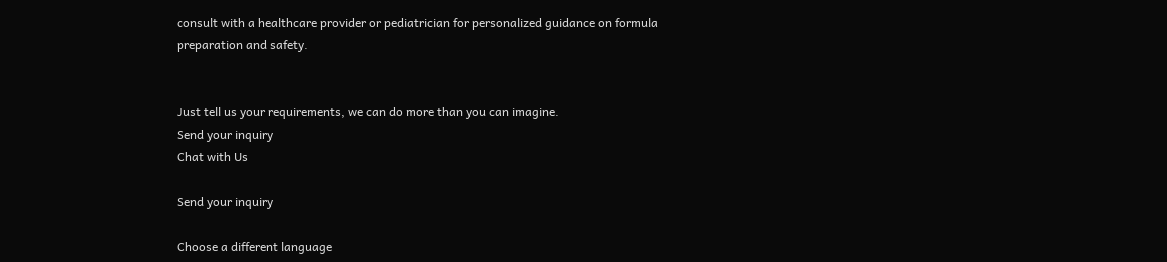consult with a healthcare provider or pediatrician for personalized guidance on formula preparation and safety.


Just tell us your requirements, we can do more than you can imagine.
Send your inquiry
Chat with Us

Send your inquiry

Choose a different language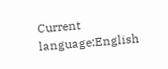Current language:English